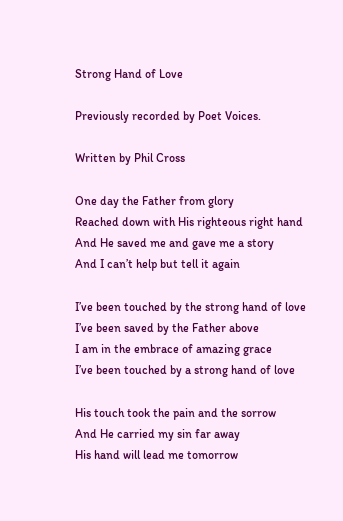Strong Hand of Love

Previously recorded by Poet Voices.

Written by Phil Cross

One day the Father from glory
Reached down with His righteous right hand
And He saved me and gave me a story
And I can’t help but tell it again

I’ve been touched by the strong hand of love
I’ve been saved by the Father above
I am in the embrace of amazing grace
I’ve been touched by a strong hand of love

His touch took the pain and the sorrow
And He carried my sin far away
His hand will lead me tomorrow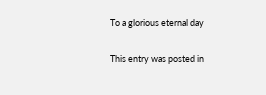To a glorious eternal day

This entry was posted in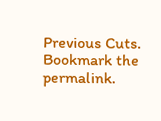Previous Cuts. Bookmark the permalink.